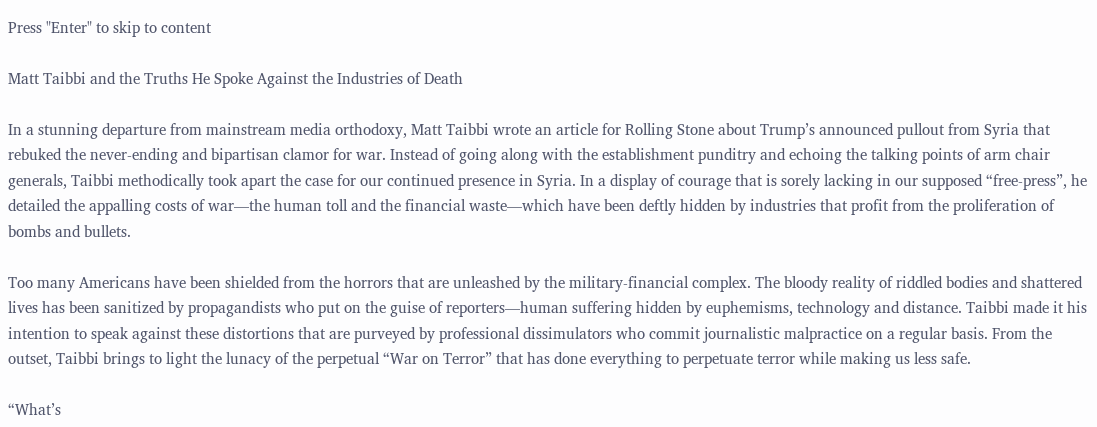Press "Enter" to skip to content

Matt Taibbi and the Truths He Spoke Against the Industries of Death

In a stunning departure from mainstream media orthodoxy, Matt Taibbi wrote an article for Rolling Stone about Trump’s announced pullout from Syria that rebuked the never-ending and bipartisan clamor for war. Instead of going along with the establishment punditry and echoing the talking points of arm chair generals, Taibbi methodically took apart the case for our continued presence in Syria. In a display of courage that is sorely lacking in our supposed “free-press”, he detailed the appalling costs of war—the human toll and the financial waste—which have been deftly hidden by industries that profit from the proliferation of bombs and bullets.

Too many Americans have been shielded from the horrors that are unleashed by the military-financial complex. The bloody reality of riddled bodies and shattered lives has been sanitized by propagandists who put on the guise of reporters—human suffering hidden by euphemisms, technology and distance. Taibbi made it his intention to speak against these distortions that are purveyed by professional dissimulators who commit journalistic malpractice on a regular basis. From the outset, Taibbi brings to light the lunacy of the perpetual “War on Terror” that has done everything to perpetuate terror while making us less safe.

“What’s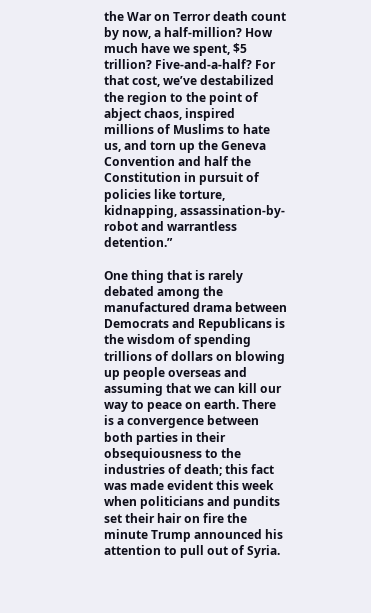the War on Terror death count by now, a half-million? How much have we spent, $5 trillion? Five-and-a-half? For that cost, we’ve destabilized the region to the point of abject chaos, inspired millions of Muslims to hate us, and torn up the Geneva Convention and half the Constitution in pursuit of policies like torture, kidnapping, assassination-by-robot and warrantless detention.”

One thing that is rarely debated among the manufactured drama between Democrats and Republicans is the wisdom of spending trillions of dollars on blowing up people overseas and assuming that we can kill our way to peace on earth. There is a convergence between both parties in their obsequiousness to the industries of death; this fact was made evident this week when politicians and pundits set their hair on fire the minute Trump announced his attention to pull out of Syria.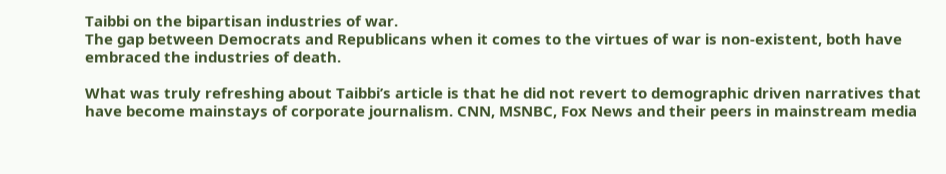Taibbi on the bipartisan industries of war.
The gap between Democrats and Republicans when it comes to the virtues of war is non-existent, both have embraced the industries of death.

What was truly refreshing about Taibbi’s article is that he did not revert to demographic driven narratives that have become mainstays of corporate journalism. CNN, MSNBC, Fox News and their peers in mainstream media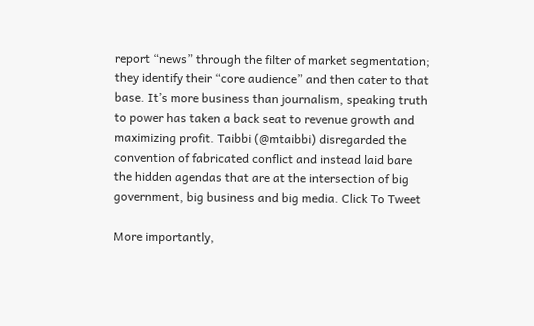report “news” through the filter of market segmentation; they identify their “core audience” and then cater to that base. It’s more business than journalism, speaking truth to power has taken a back seat to revenue growth and maximizing profit. Taibbi (@mtaibbi) disregarded the convention of fabricated conflict and instead laid bare the hidden agendas that are at the intersection of big government, big business and big media. Click To Tweet

More importantly,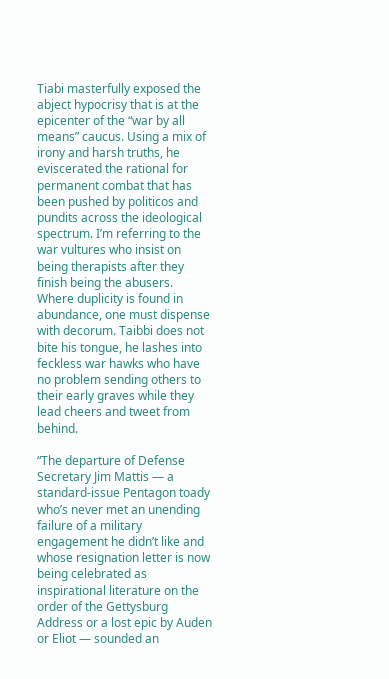Tiabi masterfully exposed the abject hypocrisy that is at the epicenter of the “war by all means” caucus. Using a mix of irony and harsh truths, he eviscerated the rational for permanent combat that has been pushed by politicos and pundits across the ideological spectrum. I’m referring to the war vultures who insist on being therapists after they finish being the abusers. Where duplicity is found in abundance, one must dispense with decorum. Taibbi does not bite his tongue, he lashes into feckless war hawks who have no problem sending others to their early graves while they lead cheers and tweet from behind.

“The departure of Defense Secretary Jim Mattis — a standard-issue Pentagon toady who’s never met an unending failure of a military engagement he didn’t like and whose resignation letter is now being celebrated as inspirational literature on the order of the Gettysburg Address or a lost epic by Auden or Eliot — sounded an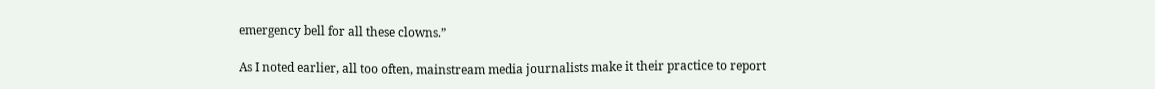emergency bell for all these clowns.”

As I noted earlier, all too often, mainstream media journalists make it their practice to report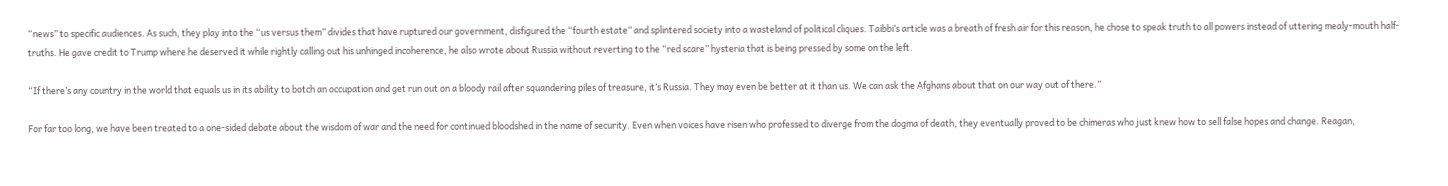“news” to specific audiences. As such, they play into the “us versus them” divides that have ruptured our government, disfigured the “fourth estate” and splintered society into a wasteland of political cliques. Taibbi’s article was a breath of fresh air for this reason, he chose to speak truth to all powers instead of uttering mealy-mouth half-truths. He gave credit to Trump where he deserved it while rightly calling out his unhinged incoherence, he also wrote about Russia without reverting to the “red scare” hysteria that is being pressed by some on the left.

“If there’s any country in the world that equals us in its ability to botch an occupation and get run out on a bloody rail after squandering piles of treasure, it’s Russia. They may even be better at it than us. We can ask the Afghans about that on our way out of there.”

For far too long, we have been treated to a one-sided debate about the wisdom of war and the need for continued bloodshed in the name of security. Even when voices have risen who professed to diverge from the dogma of death, they eventually proved to be chimeras who just knew how to sell false hopes and change. Reagan,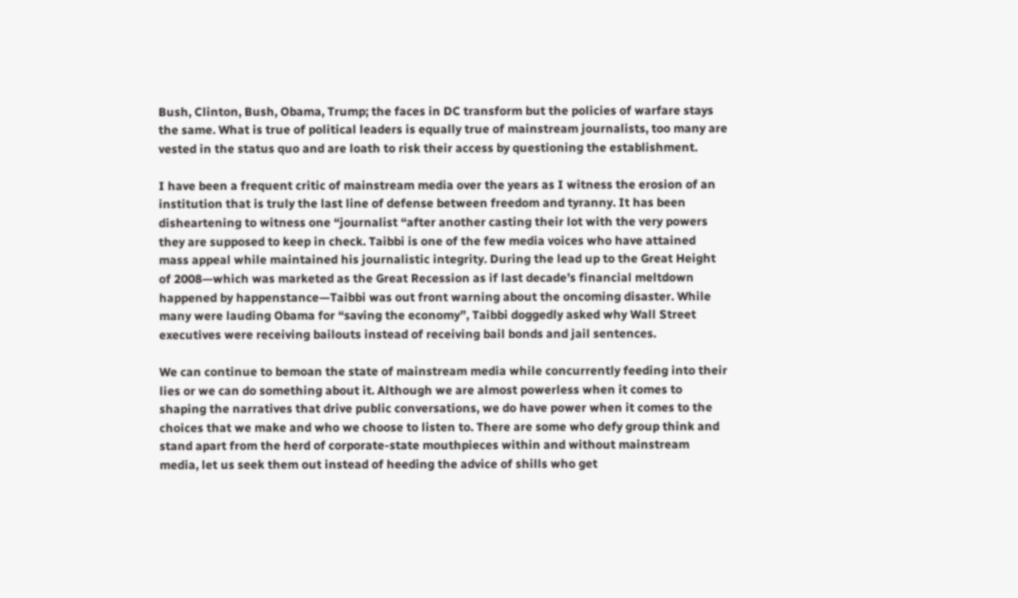Bush, Clinton, Bush, Obama, Trump; the faces in DC transform but the policies of warfare stays the same. What is true of political leaders is equally true of mainstream journalists, too many are vested in the status quo and are loath to risk their access by questioning the establishment.

I have been a frequent critic of mainstream media over the years as I witness the erosion of an institution that is truly the last line of defense between freedom and tyranny. It has been disheartening to witness one “journalist “after another casting their lot with the very powers they are supposed to keep in check. Taibbi is one of the few media voices who have attained mass appeal while maintained his journalistic integrity. During the lead up to the Great Height of 2008—which was marketed as the Great Recession as if last decade’s financial meltdown happened by happenstance—Taibbi was out front warning about the oncoming disaster. While many were lauding Obama for “saving the economy”, Taibbi doggedly asked why Wall Street executives were receiving bailouts instead of receiving bail bonds and jail sentences.

We can continue to bemoan the state of mainstream media while concurrently feeding into their lies or we can do something about it. Although we are almost powerless when it comes to shaping the narratives that drive public conversations, we do have power when it comes to the choices that we make and who we choose to listen to. There are some who defy group think and stand apart from the herd of corporate-state mouthpieces within and without mainstream media, let us seek them out instead of heeding the advice of shills who get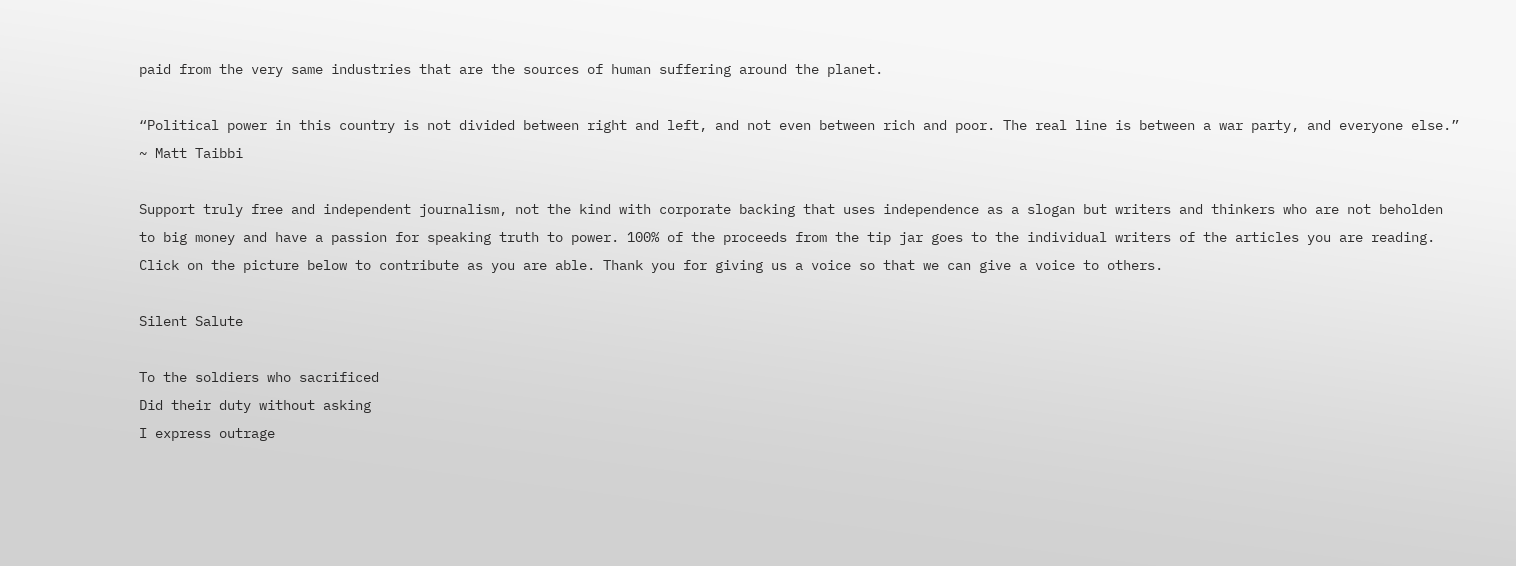paid from the very same industries that are the sources of human suffering around the planet.

“Political power in this country is not divided between right and left, and not even between rich and poor. The real line is between a war party, and everyone else.” ~ Matt Taibbi

Support truly free and independent journalism, not the kind with corporate backing that uses independence as a slogan but writers and thinkers who are not beholden to big money and have a passion for speaking truth to power. 100% of the proceeds from the tip jar goes to the individual writers of the articles you are reading. Click on the picture below to contribute as you are able. Thank you for giving us a voice so that we can give a voice to others.

Silent Salute

To the soldiers who sacrificed
Did their duty without asking
I express outrage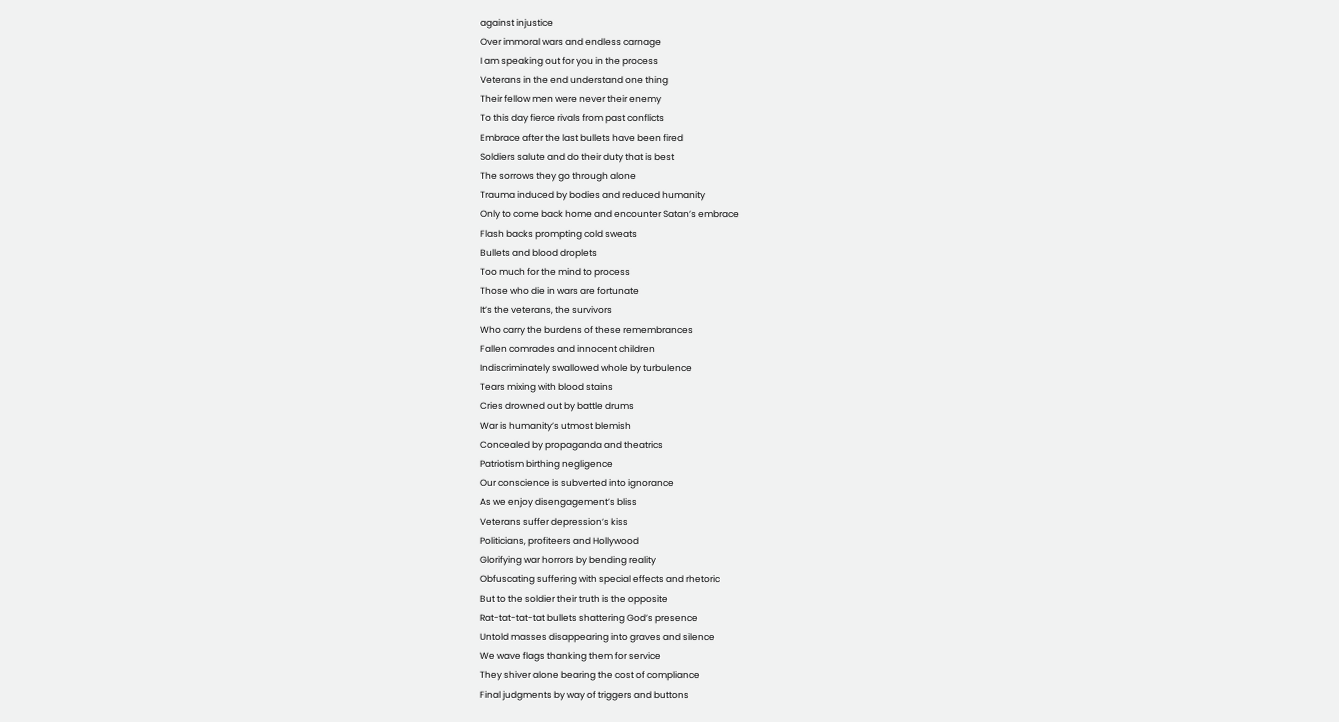against injustice
Over immoral wars and endless carnage
I am speaking out for you in the process
Veterans in the end understand one thing
Their fellow men were never their enemy
To this day fierce rivals from past conflicts
Embrace after the last bullets have been fired
Soldiers salute and do their duty that is best
The sorrows they go through alone
Trauma induced by bodies and reduced humanity
Only to come back home and encounter Satan’s embrace
Flash backs prompting cold sweats
Bullets and blood droplets
Too much for the mind to process
Those who die in wars are fortunate
It’s the veterans, the survivors
Who carry the burdens of these remembrances
Fallen comrades and innocent children
Indiscriminately swallowed whole by turbulence
Tears mixing with blood stains
Cries drowned out by battle drums
War is humanity’s utmost blemish
Concealed by propaganda and theatrics
Patriotism birthing negligence
Our conscience is subverted into ignorance
As we enjoy disengagement’s bliss
Veterans suffer depression’s kiss
Politicians, profiteers and Hollywood
Glorifying war horrors by bending reality
Obfuscating suffering with special effects and rhetoric
But to the soldier their truth is the opposite
Rat-tat-tat-tat bullets shattering God’s presence
Untold masses disappearing into graves and silence
We wave flags thanking them for service
They shiver alone bearing the cost of compliance
Final judgments by way of triggers and buttons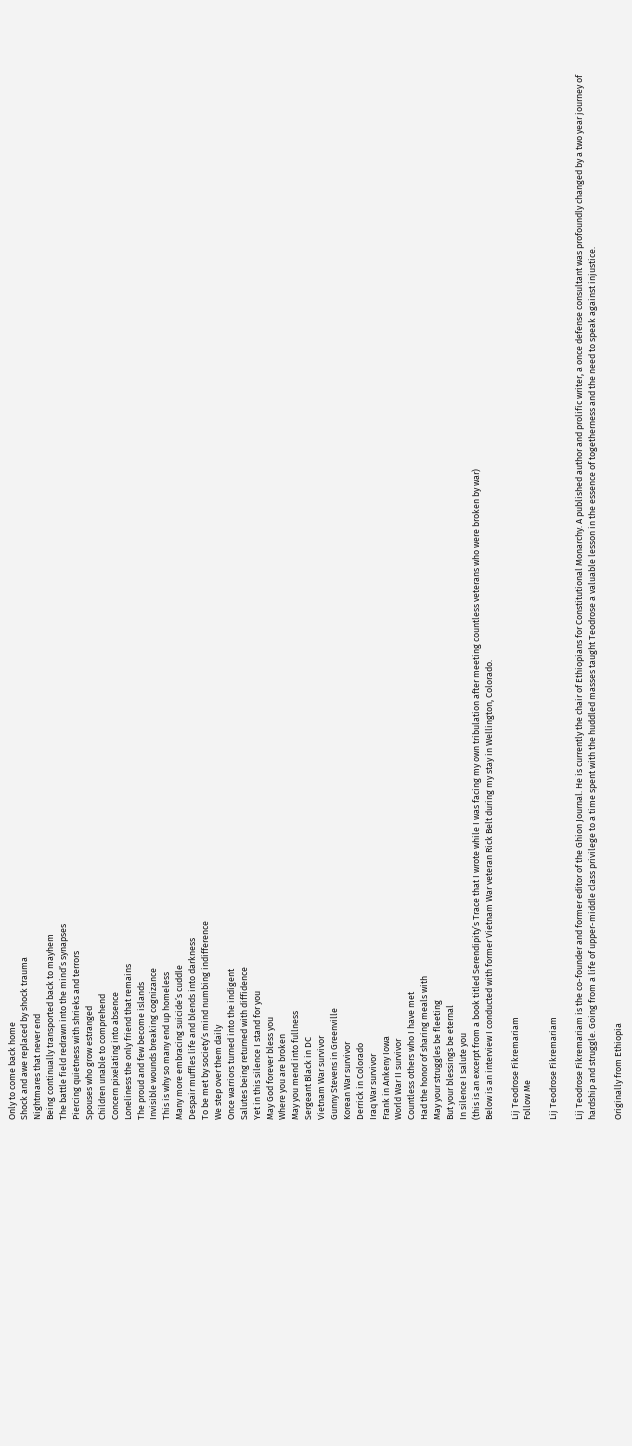Only to come back home
Shock and awe replaced by shock trauma
Nightmares that never end
Being continually transported back to mayhem
The battle field redrawn into the mind’s synapses
Piercing quietness with shrieks and terrors
Spouses who grow estranged
Children unable to comprehend
Concern pixelating into absence
Loneliness the only friend that remains
The proud and few become islands
Invisible wounds breaking cognizance
This is why so many end up homeless
Many more embracing suicide’s cuddle
Despair muffles life and blends into darkness
To be met by society’s mind numbing indifference
We step over them daily
Once warriors turned into the indigent
Salutes being returned with diffidence
Yet in this silence I stand for you
May God forever bless you
Where you are broken
May you mend into fullness
Sergeant Black in DC
Vietnam War survivor
Gunny Stevens in Greenville
Korean War survivor
Derrick in Colorado
Iraq War survivor
Frank in Ankeny Iowa
World War II survivor
Countless others who I have met
Had the honor of sharing meals with
May your struggles be fleeting
But your blessings be eternal
In silence I salute you
(this is an excerpt from a book titled Serendipity’s Trace that I wrote while I was facing my own tribulation after meeting countless veterans who were broken by war)
Below is an interview I conducted with former Vietnam War veteran Rick Belt during my stay in Wellington, Colorado.

Lij Teodrose Fikremariam
Follow Me

Lij Teodrose Fikremariam

Lij Teodrose Fikremariam is the co-founder and former editor of the Ghion Journal. He is currently the chair of Ethiopians for Constitutional Monarchy. A published author and prolific writer, a once defense consultant was profoundly changed by a two year journey of hardship and struggle. Going from a life of upper-middle class privilege to a time spent with the huddled masses taught Teodrose a valuable lesson in the essence of togetherness and the need to speak against injustice.

Originally from Ethiopia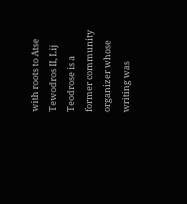with roots to Atse Tewodros II, Lij Teodrose is a former community organizer whose writing was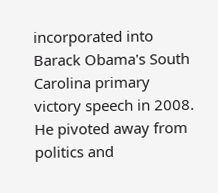incorporated into Barack Obama's South Carolina primary victory speech in 2008. He pivoted away from politics and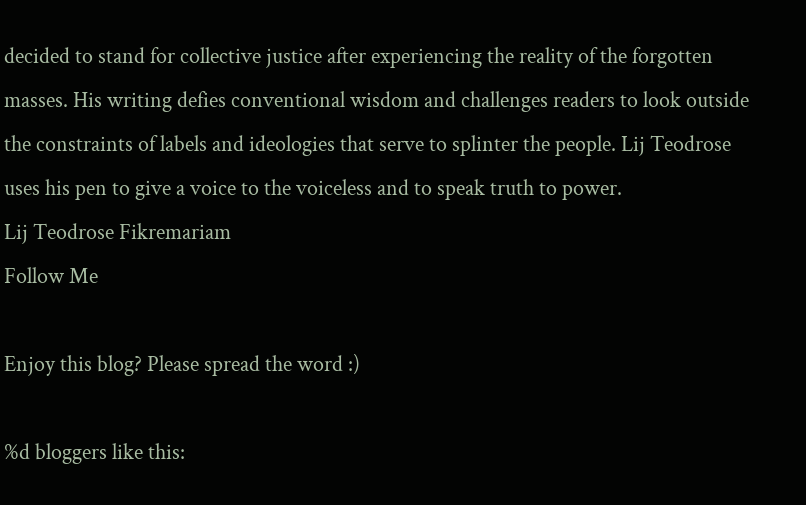decided to stand for collective justice after experiencing the reality of the forgotten masses. His writing defies conventional wisdom and challenges readers to look outside the constraints of labels and ideologies that serve to splinter the people. Lij Teodrose uses his pen to give a voice to the voiceless and to speak truth to power.
Lij Teodrose Fikremariam
Follow Me

Enjoy this blog? Please spread the word :)

%d bloggers like this: